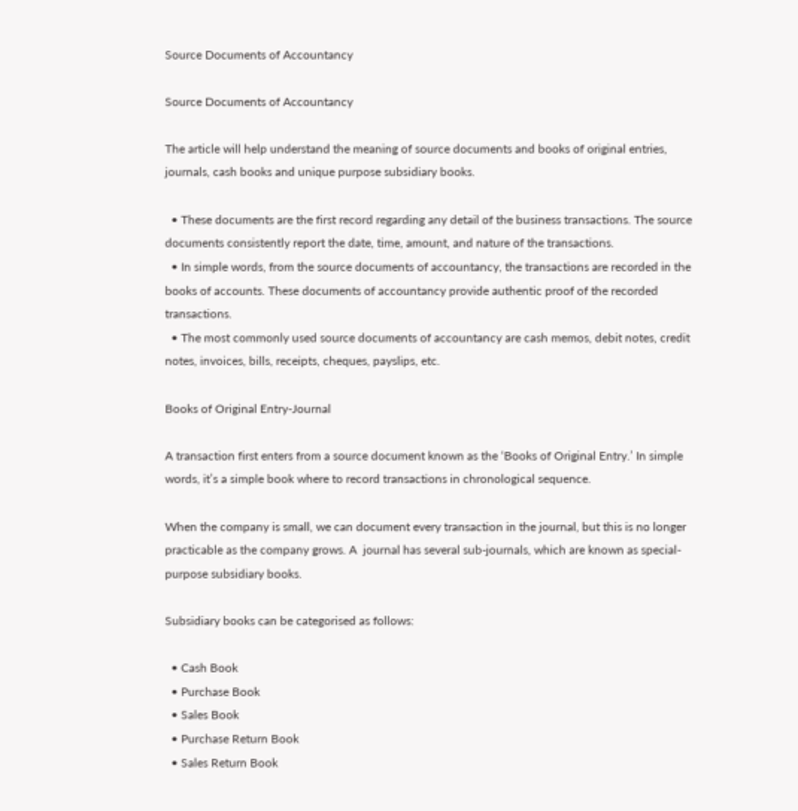Source Documents of Accountancy

Source Documents of Accountancy

The article will help understand the meaning of source documents and books of original entries, journals, cash books and unique purpose subsidiary books.

  • These documents are the first record regarding any detail of the business transactions. The source documents consistently report the date, time, amount, and nature of the transactions.
  • In simple words, from the source documents of accountancy, the transactions are recorded in the books of accounts. These documents of accountancy provide authentic proof of the recorded transactions.
  • The most commonly used source documents of accountancy are cash memos, debit notes, credit notes, invoices, bills, receipts, cheques, payslips, etc.

Books of Original Entry-Journal

A transaction first enters from a source document known as the ‘Books of Original Entry.’ In simple words, it’s a simple book where to record transactions in chronological sequence.

When the company is small, we can document every transaction in the journal, but this is no longer practicable as the company grows. A  journal has several sub-journals, which are known as special-purpose subsidiary books.

Subsidiary books can be categorised as follows:

  • Cash Book
  • Purchase Book
  • Sales Book
  • Purchase Return Book
  • Sales Return Book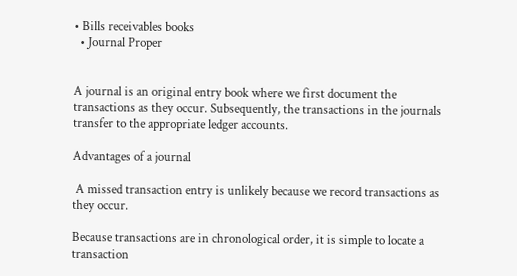• Bills receivables books
  • Journal Proper


A journal is an original entry book where we first document the transactions as they occur. Subsequently, the transactions in the journals transfer to the appropriate ledger accounts.

Advantages of a journal

 A missed transaction entry is unlikely because we record transactions as they occur.

Because transactions are in chronological order, it is simple to locate a transaction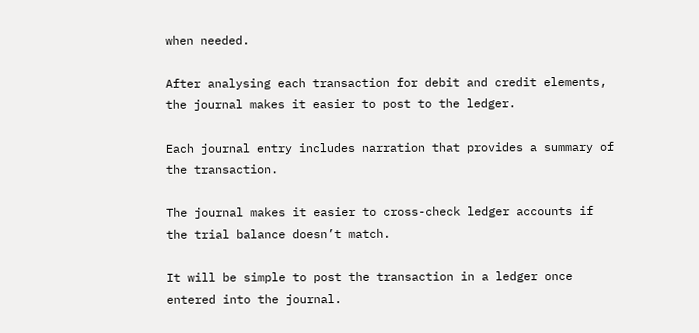when needed.

After analysing each transaction for debit and credit elements, the journal makes it easier to post to the ledger.

Each journal entry includes narration that provides a summary of the transaction.

The journal makes it easier to cross-check ledger accounts if the trial balance doesn’t match.

It will be simple to post the transaction in a ledger once entered into the journal.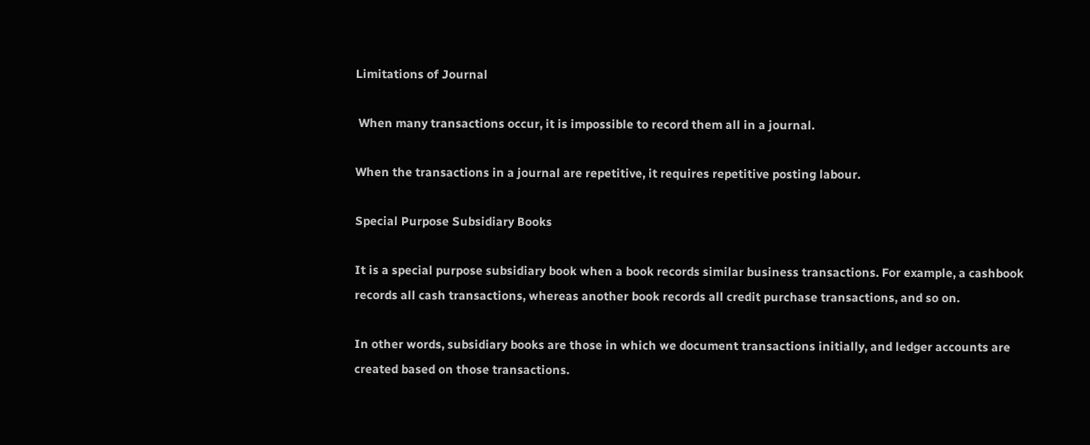Limitations of Journal

 When many transactions occur, it is impossible to record them all in a journal.

When the transactions in a journal are repetitive, it requires repetitive posting labour.

Special Purpose Subsidiary Books

It is a special purpose subsidiary book when a book records similar business transactions. For example, a cashbook records all cash transactions, whereas another book records all credit purchase transactions, and so on.

In other words, subsidiary books are those in which we document transactions initially, and ledger accounts are created based on those transactions.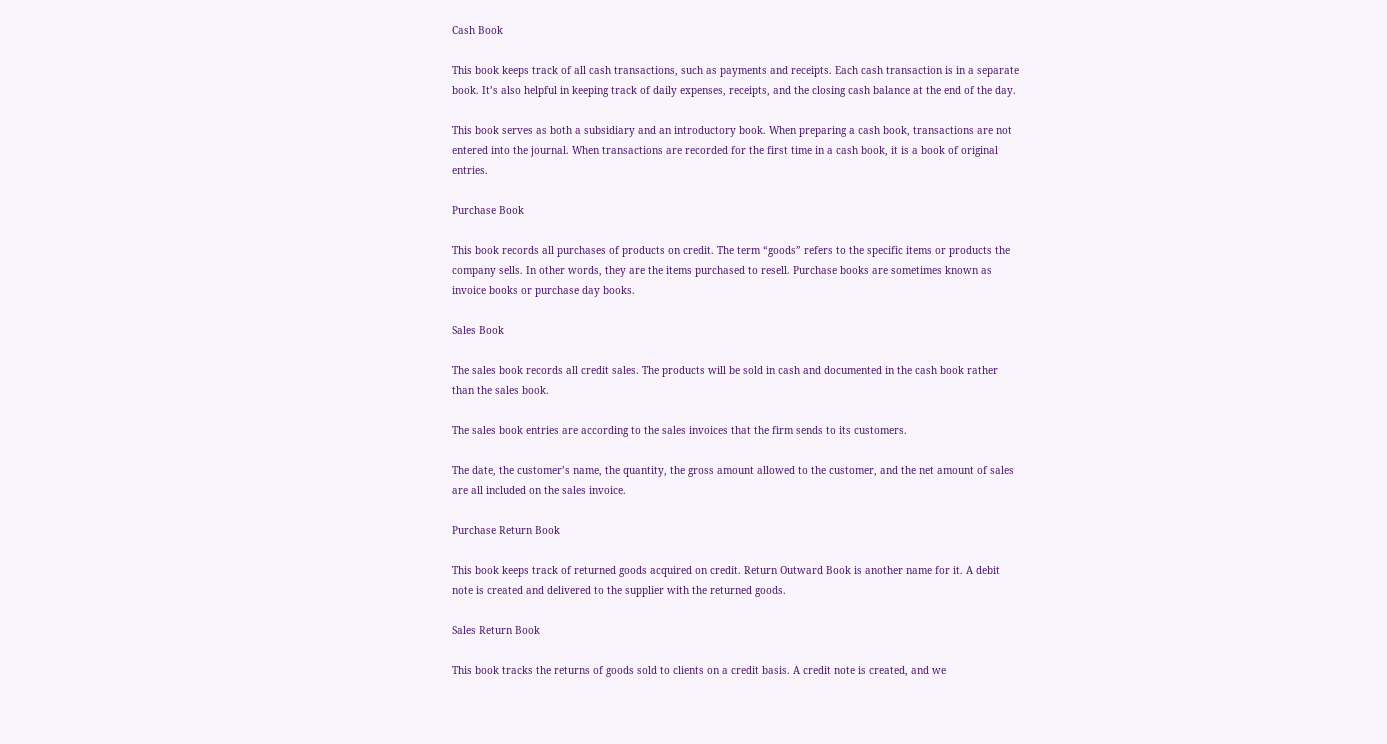Cash Book

This book keeps track of all cash transactions, such as payments and receipts. Each cash transaction is in a separate book. It’s also helpful in keeping track of daily expenses, receipts, and the closing cash balance at the end of the day.

This book serves as both a subsidiary and an introductory book. When preparing a cash book, transactions are not entered into the journal. When transactions are recorded for the first time in a cash book, it is a book of original entries.

Purchase Book

This book records all purchases of products on credit. The term “goods” refers to the specific items or products the company sells. In other words, they are the items purchased to resell. Purchase books are sometimes known as invoice books or purchase day books.

Sales Book

The sales book records all credit sales. The products will be sold in cash and documented in the cash book rather than the sales book.

The sales book entries are according to the sales invoices that the firm sends to its customers.

The date, the customer’s name, the quantity, the gross amount allowed to the customer, and the net amount of sales are all included on the sales invoice.

Purchase Return Book

This book keeps track of returned goods acquired on credit. Return Outward Book is another name for it. A debit note is created and delivered to the supplier with the returned goods.

Sales Return Book

This book tracks the returns of goods sold to clients on a credit basis. A credit note is created, and we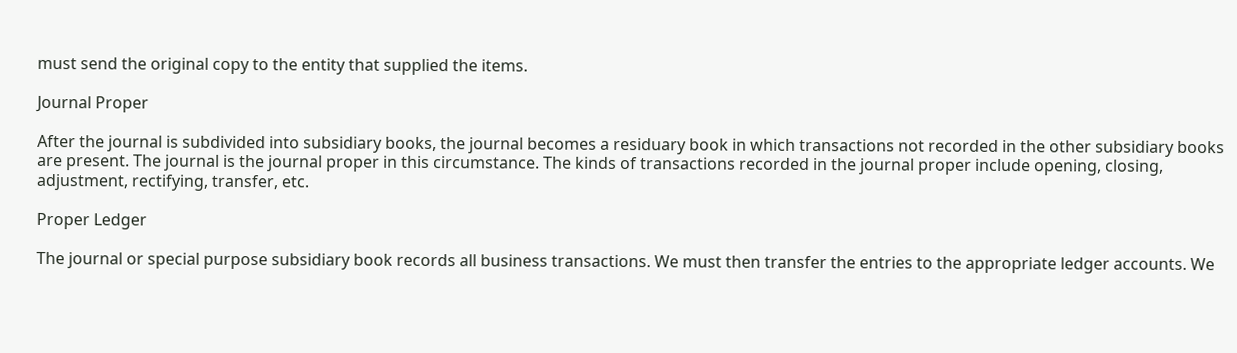must send the original copy to the entity that supplied the items.

Journal Proper

After the journal is subdivided into subsidiary books, the journal becomes a residuary book in which transactions not recorded in the other subsidiary books are present. The journal is the journal proper in this circumstance. The kinds of transactions recorded in the journal proper include opening, closing, adjustment, rectifying, transfer, etc.

Proper Ledger

The journal or special purpose subsidiary book records all business transactions. We must then transfer the entries to the appropriate ledger accounts. We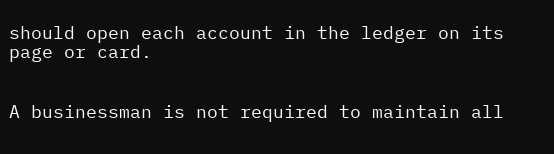should open each account in the ledger on its page or card.


A businessman is not required to maintain all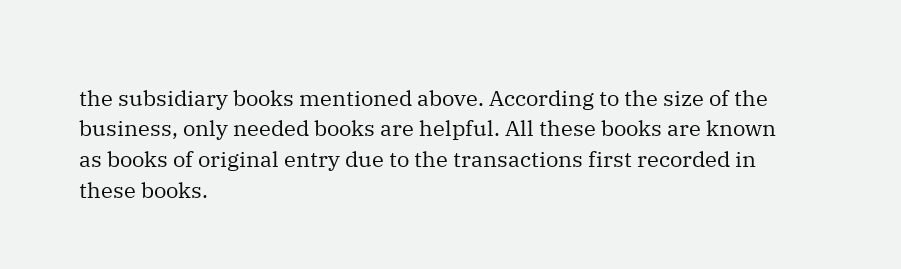the subsidiary books mentioned above. According to the size of the business, only needed books are helpful. All these books are known as books of original entry due to the transactions first recorded in these books.